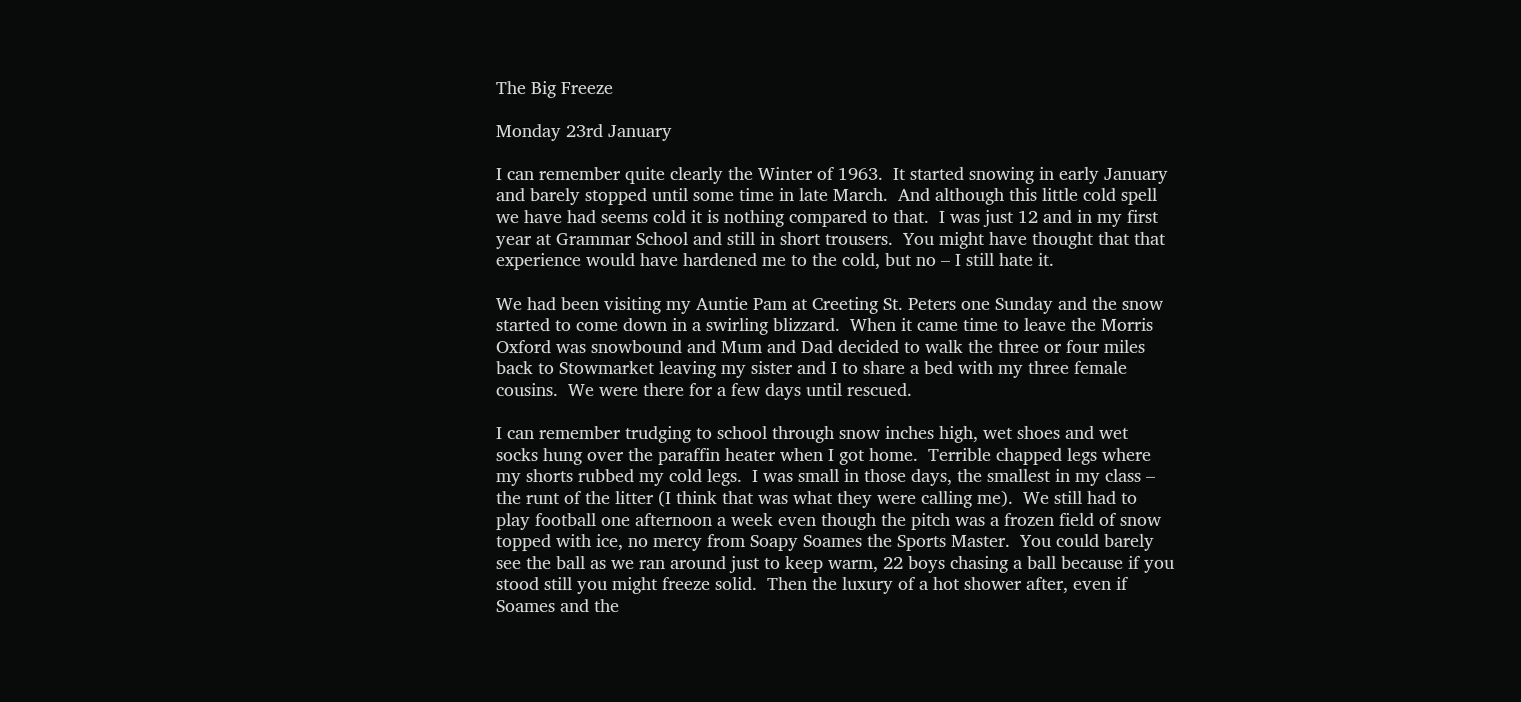The Big Freeze

Monday 23rd January

I can remember quite clearly the Winter of 1963.  It started snowing in early January and barely stopped until some time in late March.  And although this little cold spell we have had seems cold it is nothing compared to that.  I was just 12 and in my first year at Grammar School and still in short trousers.  You might have thought that that experience would have hardened me to the cold, but no – I still hate it.

We had been visiting my Auntie Pam at Creeting St. Peters one Sunday and the snow started to come down in a swirling blizzard.  When it came time to leave the Morris Oxford was snowbound and Mum and Dad decided to walk the three or four miles back to Stowmarket leaving my sister and I to share a bed with my three female cousins.  We were there for a few days until rescued.

I can remember trudging to school through snow inches high, wet shoes and wet socks hung over the paraffin heater when I got home.  Terrible chapped legs where my shorts rubbed my cold legs.  I was small in those days, the smallest in my class – the runt of the litter (I think that was what they were calling me).  We still had to play football one afternoon a week even though the pitch was a frozen field of snow topped with ice, no mercy from Soapy Soames the Sports Master.  You could barely see the ball as we ran around just to keep warm, 22 boys chasing a ball because if you stood still you might freeze solid.  Then the luxury of a hot shower after, even if Soames and the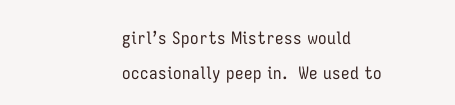girl’s Sports Mistress would occasionally peep in.  We used to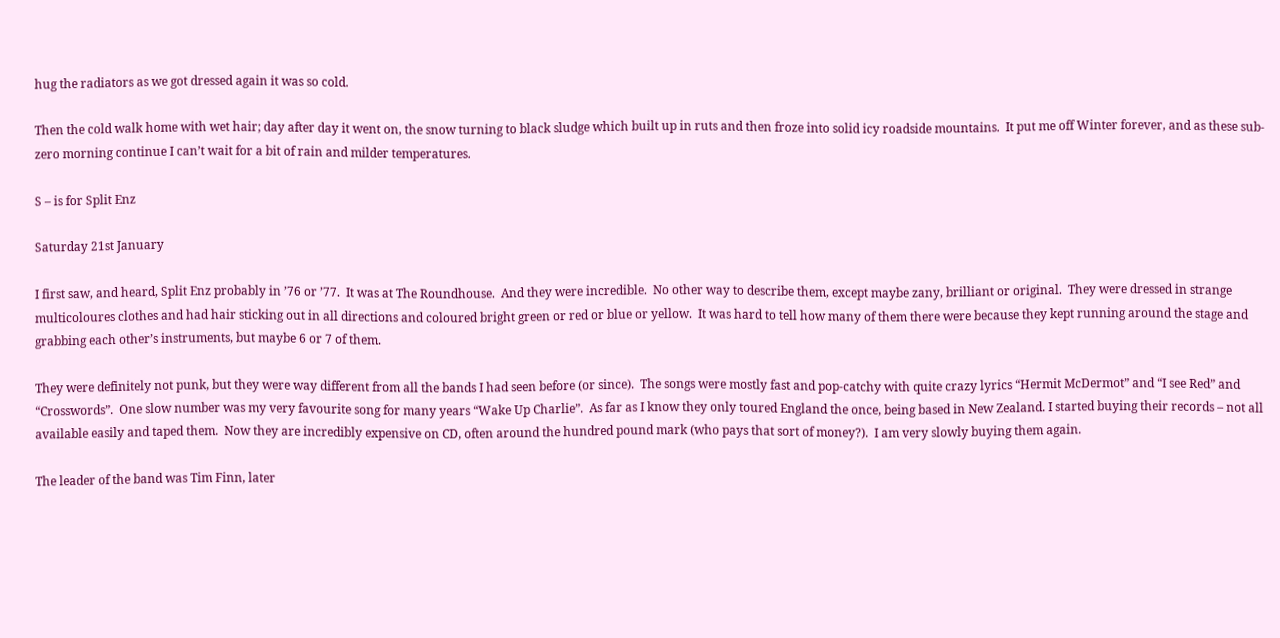hug the radiators as we got dressed again it was so cold.

Then the cold walk home with wet hair; day after day it went on, the snow turning to black sludge which built up in ruts and then froze into solid icy roadside mountains.  It put me off Winter forever, and as these sub-zero morning continue I can’t wait for a bit of rain and milder temperatures.

S – is for Split Enz

Saturday 21st January

I first saw, and heard, Split Enz probably in ’76 or ’77.  It was at The Roundhouse.  And they were incredible.  No other way to describe them, except maybe zany, brilliant or original.  They were dressed in strange multicoloures clothes and had hair sticking out in all directions and coloured bright green or red or blue or yellow.  It was hard to tell how many of them there were because they kept running around the stage and grabbing each other’s instruments, but maybe 6 or 7 of them.

They were definitely not punk, but they were way different from all the bands I had seen before (or since).  The songs were mostly fast and pop-catchy with quite crazy lyrics “Hermit McDermot” and “I see Red” and “Crosswords”.  One slow number was my very favourite song for many years “Wake Up Charlie”.  As far as I know they only toured England the once, being based in New Zealand. I started buying their records – not all available easily and taped them.  Now they are incredibly expensive on CD, often around the hundred pound mark (who pays that sort of money?).  I am very slowly buying them again.

The leader of the band was Tim Finn, later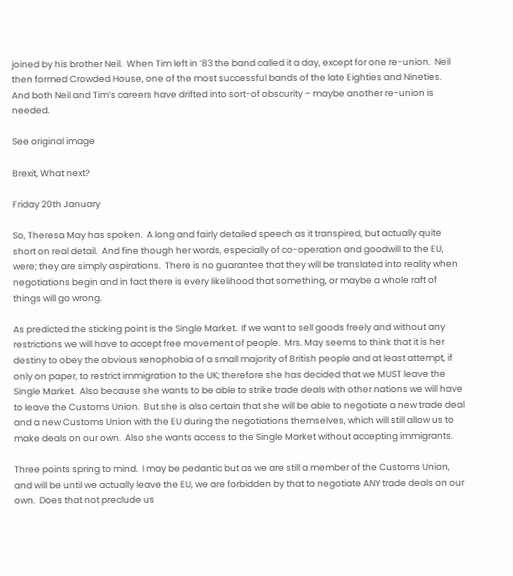joined by his brother Neil.  When Tim left in ’83 the band called it a day, except for one re-union.  Neil then formed Crowded House, one of the most successful bands of the late Eighties and Nineties.  And both Neil and Tim’s careers have drifted into sort-of obscurity – maybe another re-union is needed.

See original image

Brexit, What next?

Friday 20th January

So, Theresa May has spoken.  A long and fairly detailed speech as it transpired, but actually quite short on real detail.  And fine though her words, especially of co-operation and goodwill to the EU, were; they are simply aspirations.  There is no guarantee that they will be translated into reality when negotiations begin and in fact there is every likelihood that something, or maybe a whole raft of things will go wrong.

As predicted the sticking point is the Single Market.  If we want to sell goods freely and without any restrictions we will have to accept free movement of people.  Mrs. May seems to think that it is her destiny to obey the obvious xenophobia of a small majority of British people and at least attempt, if only on paper, to restrict immigration to the UK; therefore she has decided that we MUST leave the Single Market.  Also because she wants to be able to strike trade deals with other nations we will have to leave the Customs Union.  But she is also certain that she will be able to negotiate a new trade deal and a new Customs Union with the EU during the negotiations themselves, which will still allow us to make deals on our own.  Also she wants access to the Single Market without accepting immigrants.

Three points spring to mind.  I may be pedantic but as we are still a member of the Customs Union, and will be until we actually leave the EU, we are forbidden by that to negotiate ANY trade deals on our own.  Does that not preclude us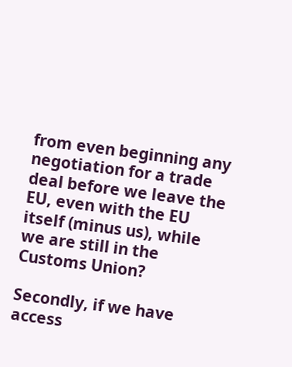from even beginning any negotiation for a trade deal before we leave the EU, even with the EU itself (minus us), while we are still in the Customs Union?

Secondly, if we have access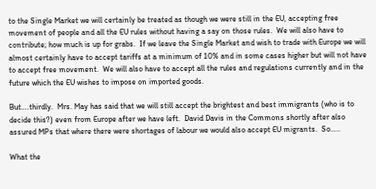to the Single Market we will certainly be treated as though we were still in the EU, accepting free movement of people and all the EU rules without having a say on those rules.  We will also have to contribute; how much is up for grabs.  If we leave the Single Market and wish to trade with Europe we will almost certainly have to accept tariffs at a minimum of 10% and in some cases higher but will not have to accept free movement.  We will also have to accept all the rules and regulations currently and in the future which the EU wishes to impose on imported goods.

But….thirdly.  Mrs. May has said that we will still accept the brightest and best immigrants (who is to decide this?) even from Europe after we have left.  David Davis in the Commons shortly after also assured MPs that where there were shortages of labour we would also accept EU migrants.  So…..

What the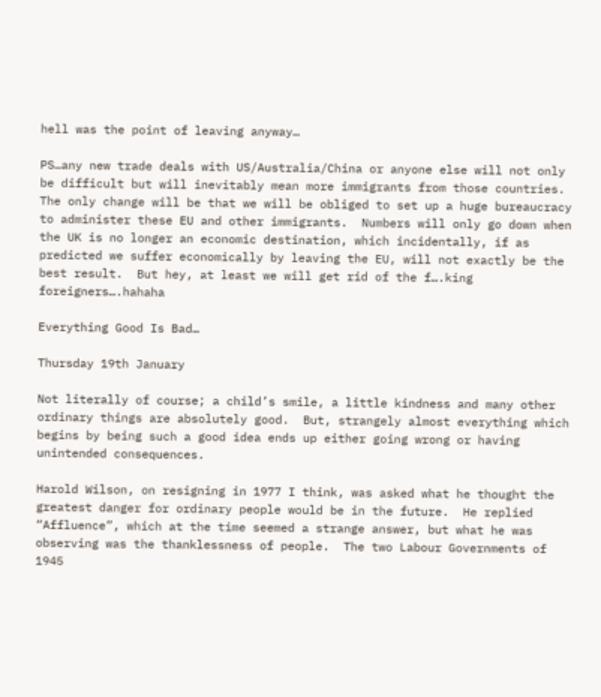hell was the point of leaving anyway…

PS…any new trade deals with US/Australia/China or anyone else will not only be difficult but will inevitably mean more immigrants from those countries.   The only change will be that we will be obliged to set up a huge bureaucracy to administer these EU and other immigrants.  Numbers will only go down when the UK is no longer an economic destination, which incidentally, if as predicted we suffer economically by leaving the EU, will not exactly be the best result.  But hey, at least we will get rid of the f….king foreigners….hahaha

Everything Good Is Bad…

Thursday 19th January

Not literally of course; a child’s smile, a little kindness and many other ordinary things are absolutely good.  But, strangely almost everything which begins by being such a good idea ends up either going wrong or having unintended consequences.

Harold Wilson, on resigning in 1977 I think, was asked what he thought the greatest danger for ordinary people would be in the future.  He replied “Affluence”, which at the time seemed a strange answer, but what he was observing was the thanklessness of people.  The two Labour Governments of 1945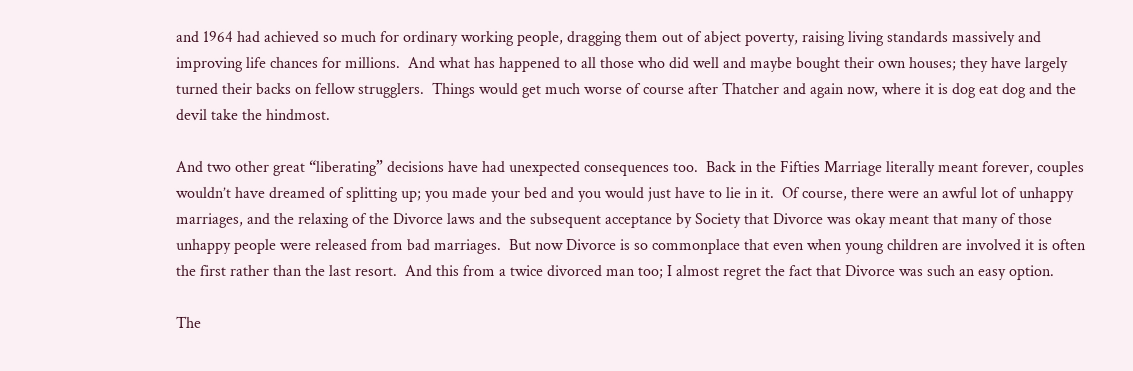and 1964 had achieved so much for ordinary working people, dragging them out of abject poverty, raising living standards massively and improving life chances for millions.  And what has happened to all those who did well and maybe bought their own houses; they have largely turned their backs on fellow strugglers.  Things would get much worse of course after Thatcher and again now, where it is dog eat dog and the devil take the hindmost.

And two other great “liberating” decisions have had unexpected consequences too.  Back in the Fifties Marriage literally meant forever, couples wouldn’t have dreamed of splitting up; you made your bed and you would just have to lie in it.  Of course, there were an awful lot of unhappy marriages, and the relaxing of the Divorce laws and the subsequent acceptance by Society that Divorce was okay meant that many of those unhappy people were released from bad marriages.  But now Divorce is so commonplace that even when young children are involved it is often the first rather than the last resort.  And this from a twice divorced man too; I almost regret the fact that Divorce was such an easy option.

The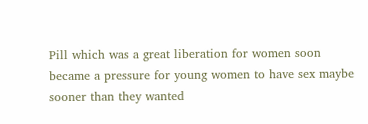Pill which was a great liberation for women soon became a pressure for young women to have sex maybe sooner than they wanted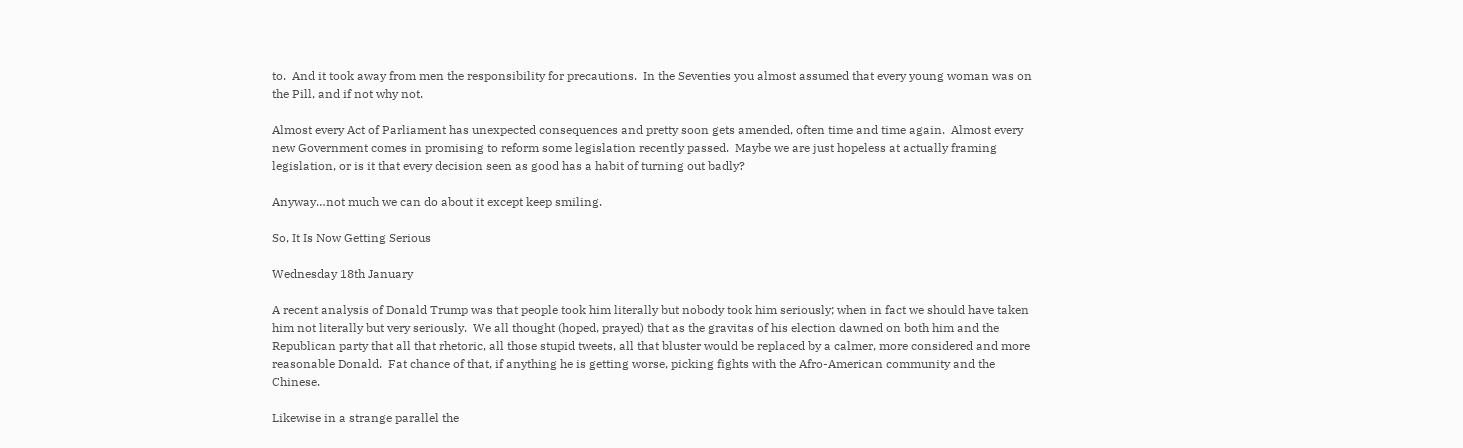to.  And it took away from men the responsibility for precautions.  In the Seventies you almost assumed that every young woman was on the Pill, and if not why not.

Almost every Act of Parliament has unexpected consequences and pretty soon gets amended, often time and time again.  Almost every new Government comes in promising to reform some legislation recently passed.  Maybe we are just hopeless at actually framing legislation, or is it that every decision seen as good has a habit of turning out badly?

Anyway…not much we can do about it except keep smiling.

So, It Is Now Getting Serious

Wednesday 18th January

A recent analysis of Donald Trump was that people took him literally but nobody took him seriously; when in fact we should have taken him not literally but very seriously.  We all thought (hoped, prayed) that as the gravitas of his election dawned on both him and the Republican party that all that rhetoric, all those stupid tweets, all that bluster would be replaced by a calmer, more considered and more reasonable Donald.  Fat chance of that, if anything he is getting worse, picking fights with the Afro-American community and the Chinese.

Likewise in a strange parallel the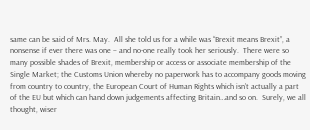same can be said of Mrs. May.  All she told us for a while was “Brexit means Brexit”, a nonsense if ever there was one – and no-one really took her seriously.  There were so many possible shades of Brexit, membership or access or associate membership of the Single Market; the Customs Union whereby no paperwork has to accompany goods moving from country to country, the European Court of Human Rights which isn’t actually a part of the EU but which can hand down judgements affecting Britain…and so on.  Surely, we all thought, wiser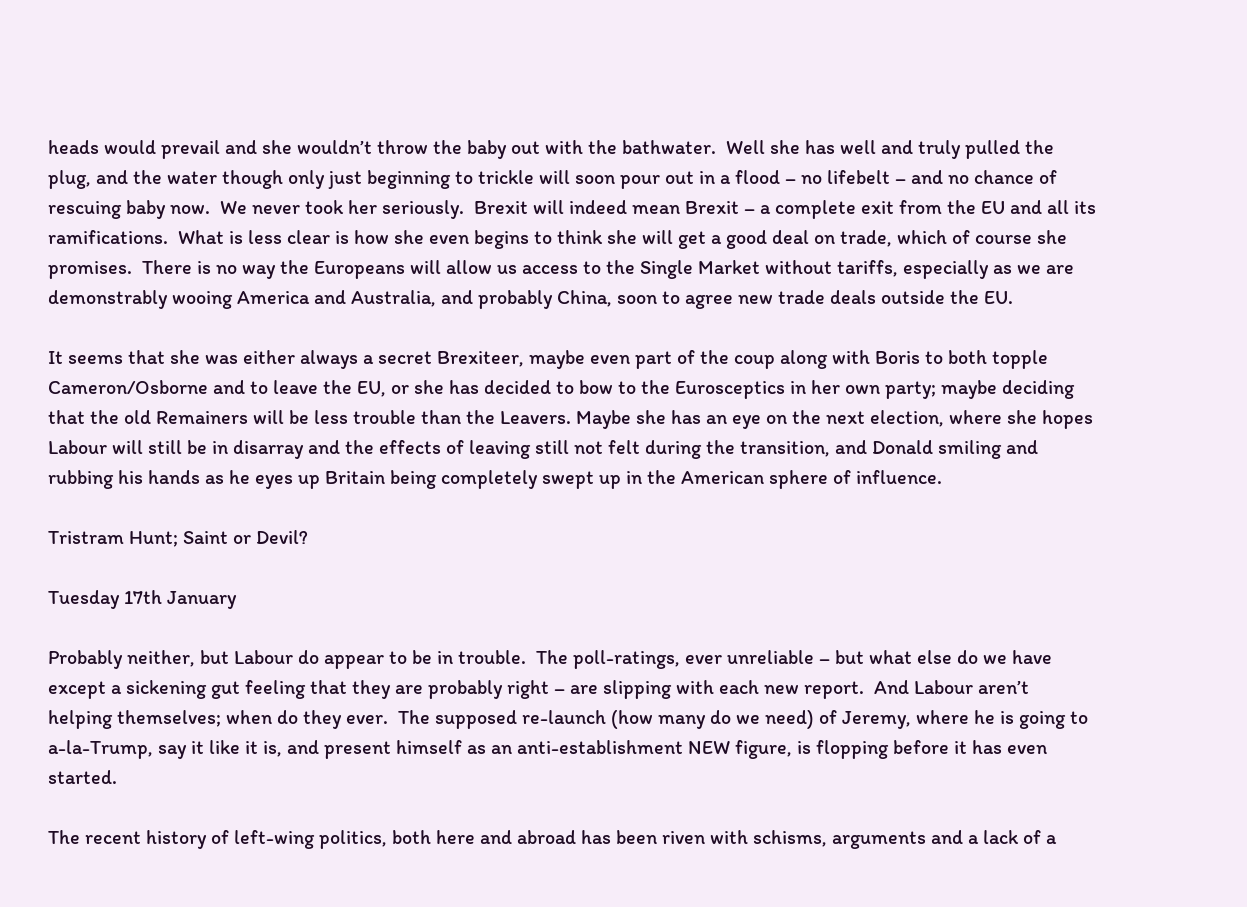heads would prevail and she wouldn’t throw the baby out with the bathwater.  Well she has well and truly pulled the plug, and the water though only just beginning to trickle will soon pour out in a flood – no lifebelt – and no chance of rescuing baby now.  We never took her seriously.  Brexit will indeed mean Brexit – a complete exit from the EU and all its ramifications.  What is less clear is how she even begins to think she will get a good deal on trade, which of course she promises.  There is no way the Europeans will allow us access to the Single Market without tariffs, especially as we are demonstrably wooing America and Australia, and probably China, soon to agree new trade deals outside the EU.

It seems that she was either always a secret Brexiteer, maybe even part of the coup along with Boris to both topple Cameron/Osborne and to leave the EU, or she has decided to bow to the Eurosceptics in her own party; maybe deciding that the old Remainers will be less trouble than the Leavers. Maybe she has an eye on the next election, where she hopes Labour will still be in disarray and the effects of leaving still not felt during the transition, and Donald smiling and rubbing his hands as he eyes up Britain being completely swept up in the American sphere of influence.

Tristram Hunt; Saint or Devil?

Tuesday 17th January

Probably neither, but Labour do appear to be in trouble.  The poll-ratings, ever unreliable – but what else do we have except a sickening gut feeling that they are probably right – are slipping with each new report.  And Labour aren’t helping themselves; when do they ever.  The supposed re-launch (how many do we need) of Jeremy, where he is going to a-la-Trump, say it like it is, and present himself as an anti-establishment NEW figure, is flopping before it has even started.

The recent history of left-wing politics, both here and abroad has been riven with schisms, arguments and a lack of a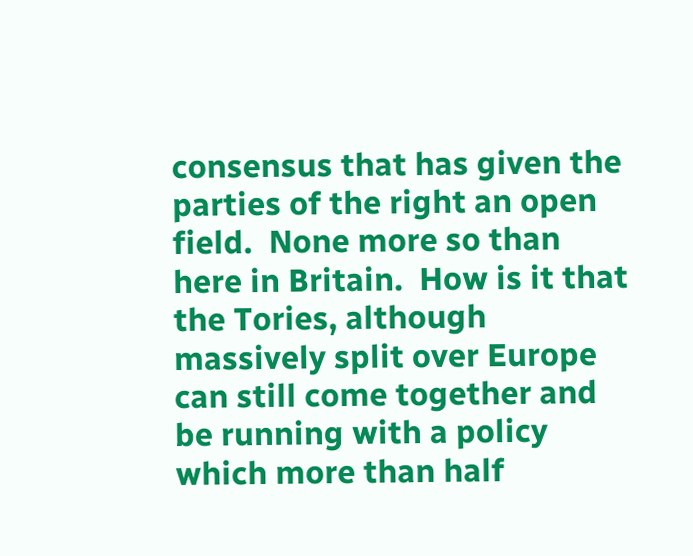consensus that has given the parties of the right an open field.  None more so than here in Britain.  How is it that the Tories, although massively split over Europe can still come together and be running with a policy which more than half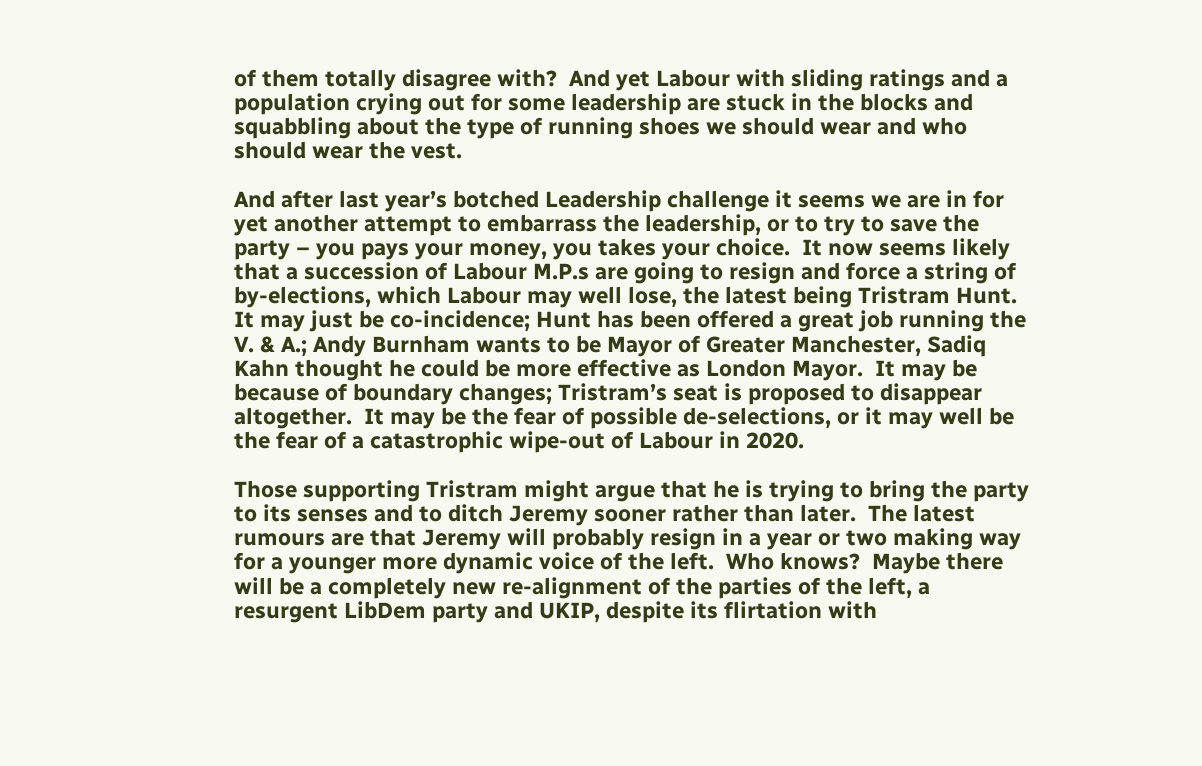of them totally disagree with?  And yet Labour with sliding ratings and a population crying out for some leadership are stuck in the blocks and squabbling about the type of running shoes we should wear and who should wear the vest.

And after last year’s botched Leadership challenge it seems we are in for yet another attempt to embarrass the leadership, or to try to save the party – you pays your money, you takes your choice.  It now seems likely that a succession of Labour M.P.s are going to resign and force a string of by-elections, which Labour may well lose, the latest being Tristram Hunt.  It may just be co-incidence; Hunt has been offered a great job running the V. & A.; Andy Burnham wants to be Mayor of Greater Manchester, Sadiq Kahn thought he could be more effective as London Mayor.  It may be because of boundary changes; Tristram’s seat is proposed to disappear altogether.  It may be the fear of possible de-selections, or it may well be the fear of a catastrophic wipe-out of Labour in 2020.

Those supporting Tristram might argue that he is trying to bring the party to its senses and to ditch Jeremy sooner rather than later.  The latest rumours are that Jeremy will probably resign in a year or two making way for a younger more dynamic voice of the left.  Who knows?  Maybe there will be a completely new re-alignment of the parties of the left, a resurgent LibDem party and UKIP, despite its flirtation with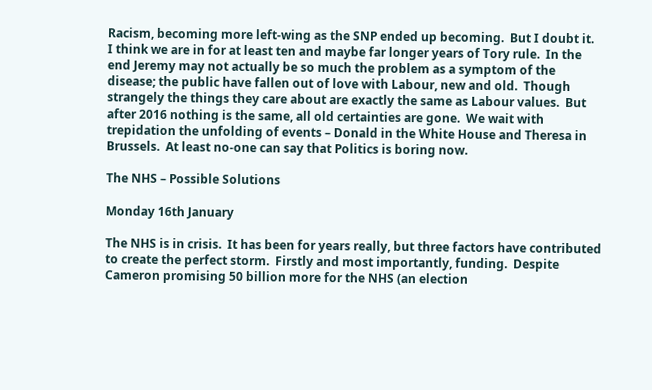Racism, becoming more left-wing as the SNP ended up becoming.  But I doubt it.  I think we are in for at least ten and maybe far longer years of Tory rule.  In the end Jeremy may not actually be so much the problem as a symptom of the disease; the public have fallen out of love with Labour, new and old.  Though strangely the things they care about are exactly the same as Labour values.  But after 2016 nothing is the same, all old certainties are gone.  We wait with trepidation the unfolding of events – Donald in the White House and Theresa in Brussels.  At least no-one can say that Politics is boring now.

The NHS – Possible Solutions

Monday 16th January

The NHS is in crisis.  It has been for years really, but three factors have contributed to create the perfect storm.  Firstly and most importantly, funding.  Despite Cameron promising 50 billion more for the NHS (an election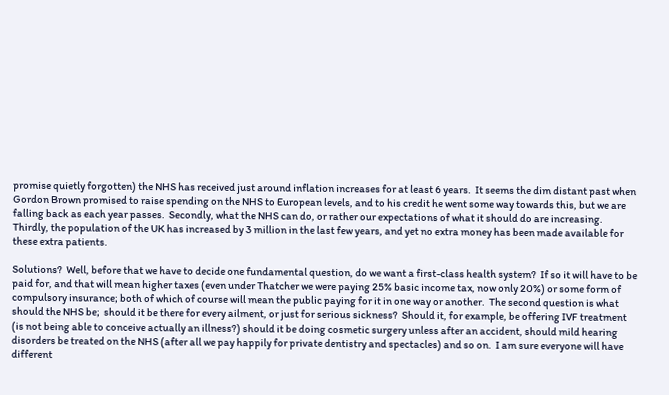promise quietly forgotten) the NHS has received just around inflation increases for at least 6 years.  It seems the dim distant past when Gordon Brown promised to raise spending on the NHS to European levels, and to his credit he went some way towards this, but we are falling back as each year passes.  Secondly, what the NHS can do, or rather our expectations of what it should do are increasing.  Thirdly, the population of the UK has increased by 3 million in the last few years, and yet no extra money has been made available for these extra patients.

Solutions?  Well, before that we have to decide one fundamental question, do we want a first-class health system?  If so it will have to be paid for, and that will mean higher taxes (even under Thatcher we were paying 25% basic income tax, now only 20%) or some form of compulsory insurance; both of which of course will mean the public paying for it in one way or another.  The second question is what should the NHS be;  should it be there for every ailment, or just for serious sickness?  Should it, for example, be offering IVF treatment (is not being able to conceive actually an illness?) should it be doing cosmetic surgery unless after an accident, should mild hearing disorders be treated on the NHS (after all we pay happily for private dentistry and spectacles) and so on.  I am sure everyone will have different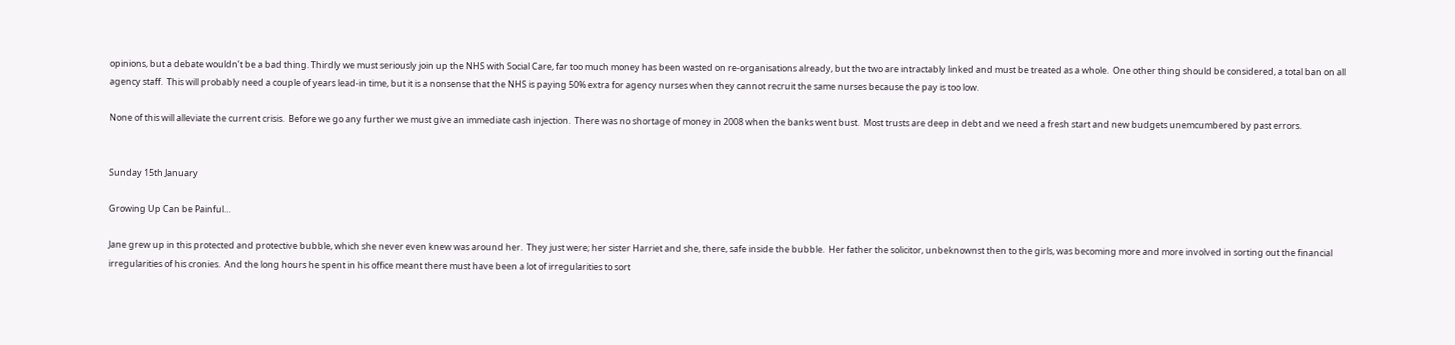opinions, but a debate wouldn’t be a bad thing. Thirdly we must seriously join up the NHS with Social Care, far too much money has been wasted on re-organisations already, but the two are intractably linked and must be treated as a whole.  One other thing should be considered, a total ban on all agency staff.  This will probably need a couple of years lead-in time, but it is a nonsense that the NHS is paying 50% extra for agency nurses when they cannot recruit the same nurses because the pay is too low.

None of this will alleviate the current crisis.  Before we go any further we must give an immediate cash injection.  There was no shortage of money in 2008 when the banks went bust.  Most trusts are deep in debt and we need a fresh start and new budgets unemcumbered by past errors.


Sunday 15th January

Growing Up Can be Painful…

Jane grew up in this protected and protective bubble, which she never even knew was around her.  They just were; her sister Harriet and she, there, safe inside the bubble.  Her father the solicitor, unbeknownst then to the girls, was becoming more and more involved in sorting out the financial irregularities of his cronies.  And the long hours he spent in his office meant there must have been a lot of irregularities to sort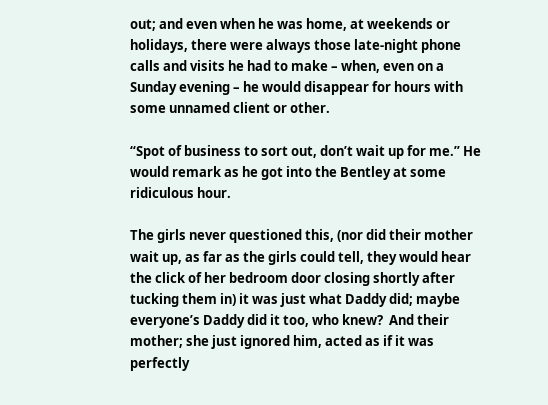out; and even when he was home, at weekends or holidays, there were always those late-night phone calls and visits he had to make – when, even on a Sunday evening – he would disappear for hours with some unnamed client or other.

“Spot of business to sort out, don’t wait up for me.” He would remark as he got into the Bentley at some ridiculous hour.

The girls never questioned this, (nor did their mother wait up, as far as the girls could tell, they would hear the click of her bedroom door closing shortly after tucking them in) it was just what Daddy did; maybe everyone’s Daddy did it too, who knew?  And their mother; she just ignored him, acted as if it was perfectly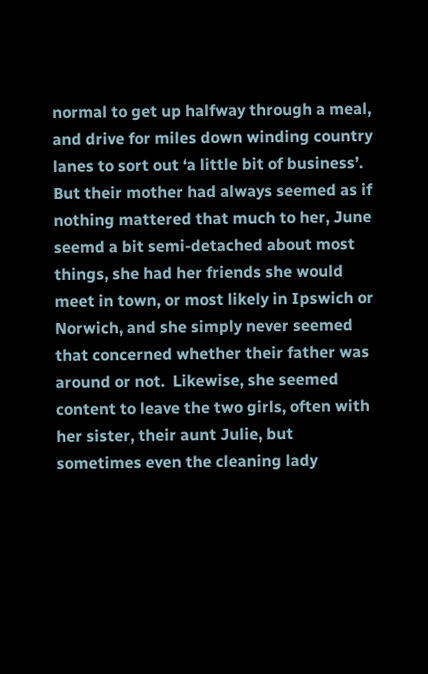normal to get up halfway through a meal, and drive for miles down winding country lanes to sort out ‘a little bit of business’.  But their mother had always seemed as if nothing mattered that much to her, June seemd a bit semi-detached about most things, she had her friends she would meet in town, or most likely in Ipswich or Norwich, and she simply never seemed that concerned whether their father was around or not.  Likewise, she seemed content to leave the two girls, often with her sister, their aunt Julie, but sometimes even the cleaning lady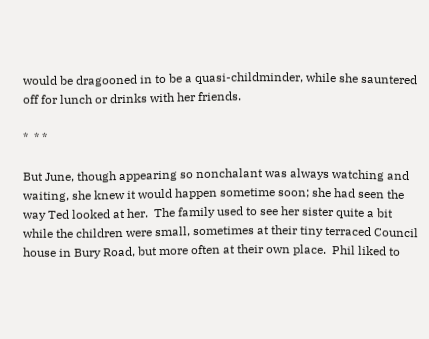would be dragooned in to be a quasi-childminder, while she sauntered off for lunch or drinks with her friends.

*  * *

But June, though appearing so nonchalant was always watching and waiting, she knew it would happen sometime soon; she had seen the way Ted looked at her.  The family used to see her sister quite a bit while the children were small, sometimes at their tiny terraced Council house in Bury Road, but more often at their own place.  Phil liked to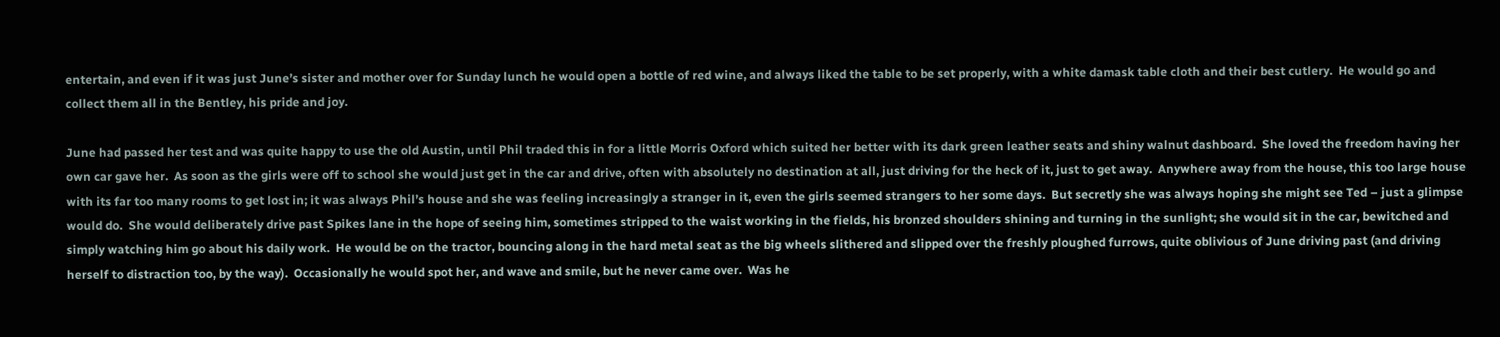entertain, and even if it was just June’s sister and mother over for Sunday lunch he would open a bottle of red wine, and always liked the table to be set properly, with a white damask table cloth and their best cutlery.  He would go and collect them all in the Bentley, his pride and joy.

June had passed her test and was quite happy to use the old Austin, until Phil traded this in for a little Morris Oxford which suited her better with its dark green leather seats and shiny walnut dashboard.  She loved the freedom having her own car gave her.  As soon as the girls were off to school she would just get in the car and drive, often with absolutely no destination at all, just driving for the heck of it, just to get away.  Anywhere away from the house, this too large house with its far too many rooms to get lost in; it was always Phil’s house and she was feeling increasingly a stranger in it, even the girls seemed strangers to her some days.  But secretly she was always hoping she might see Ted – just a glimpse would do.  She would deliberately drive past Spikes lane in the hope of seeing him, sometimes stripped to the waist working in the fields, his bronzed shoulders shining and turning in the sunlight; she would sit in the car, bewitched and simply watching him go about his daily work.  He would be on the tractor, bouncing along in the hard metal seat as the big wheels slithered and slipped over the freshly ploughed furrows, quite oblivious of June driving past (and driving herself to distraction too, by the way).  Occasionally he would spot her, and wave and smile, but he never came over.  Was he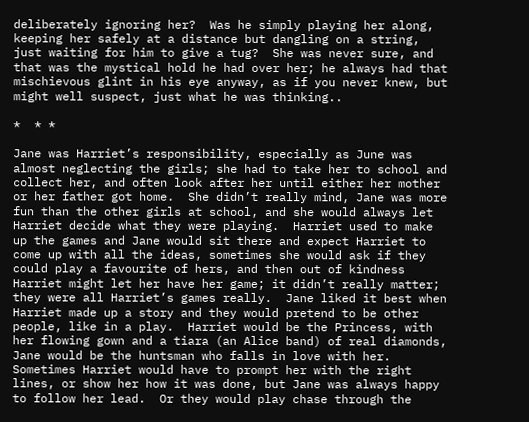deliberately ignoring her?  Was he simply playing her along, keeping her safely at a distance but dangling on a string, just waiting for him to give a tug?  She was never sure, and that was the mystical hold he had over her; he always had that mischievous glint in his eye anyway, as if you never knew, but might well suspect, just what he was thinking..

*  * *

Jane was Harriet’s responsibility, especially as June was almost neglecting the girls; she had to take her to school and collect her, and often look after her until either her mother or her father got home.  She didn’t really mind, Jane was more fun than the other girls at school, and she would always let Harriet decide what they were playing.  Harriet used to make up the games and Jane would sit there and expect Harriet to come up with all the ideas, sometimes she would ask if they could play a favourite of hers, and then out of kindness Harriet might let her have her game; it didn’t really matter; they were all Harriet’s games really.  Jane liked it best when Harriet made up a story and they would pretend to be other people, like in a play.  Harriet would be the Princess, with her flowing gown and a tiara (an Alice band) of real diamonds, Jane would be the huntsman who falls in love with her.  Sometimes Harriet would have to prompt her with the right lines, or show her how it was done, but Jane was always happy to follow her lead.  Or they would play chase through the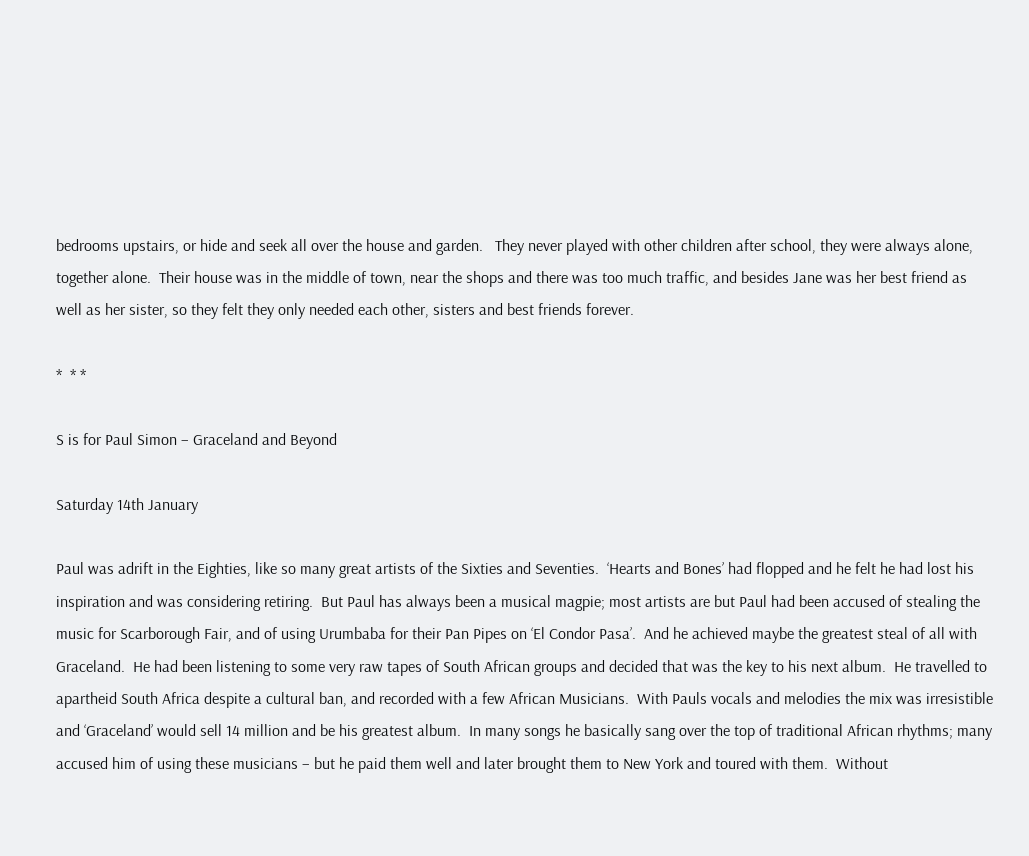bedrooms upstairs, or hide and seek all over the house and garden.   They never played with other children after school, they were always alone, together alone.  Their house was in the middle of town, near the shops and there was too much traffic, and besides Jane was her best friend as well as her sister, so they felt they only needed each other, sisters and best friends forever.

*  * *

S is for Paul Simon – Graceland and Beyond

Saturday 14th January

Paul was adrift in the Eighties, like so many great artists of the Sixties and Seventies.  ‘Hearts and Bones’ had flopped and he felt he had lost his inspiration and was considering retiring.  But Paul has always been a musical magpie; most artists are but Paul had been accused of stealing the music for Scarborough Fair, and of using Urumbaba for their Pan Pipes on ‘El Condor Pasa’.  And he achieved maybe the greatest steal of all with Graceland.  He had been listening to some very raw tapes of South African groups and decided that was the key to his next album.  He travelled to apartheid South Africa despite a cultural ban, and recorded with a few African Musicians.  With Pauls vocals and melodies the mix was irresistible and ‘Graceland’ would sell 14 million and be his greatest album.  In many songs he basically sang over the top of traditional African rhythms; many accused him of using these musicians – but he paid them well and later brought them to New York and toured with them.  Without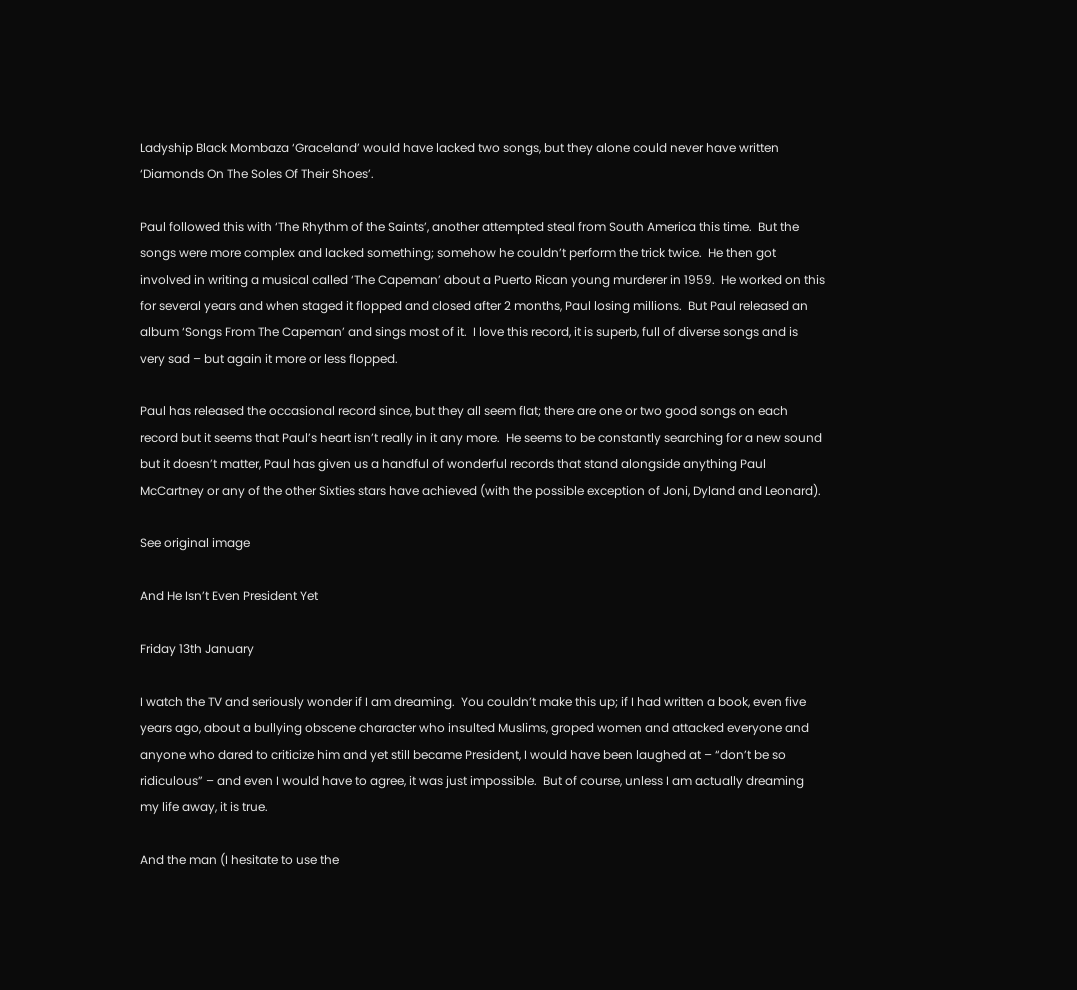Ladyship Black Mombaza ‘Graceland’ would have lacked two songs, but they alone could never have written ‘Diamonds On The Soles Of Their Shoes’.

Paul followed this with ‘The Rhythm of the Saints’, another attempted steal from South America this time.  But the songs were more complex and lacked something; somehow he couldn’t perform the trick twice.  He then got involved in writing a musical called ‘The Capeman’ about a Puerto Rican young murderer in 1959.  He worked on this for several years and when staged it flopped and closed after 2 months, Paul losing millions.  But Paul released an album ‘Songs From The Capeman’ and sings most of it.  I love this record, it is superb, full of diverse songs and is very sad – but again it more or less flopped.

Paul has released the occasional record since, but they all seem flat; there are one or two good songs on each record but it seems that Paul’s heart isn’t really in it any more.  He seems to be constantly searching for a new sound but it doesn’t matter, Paul has given us a handful of wonderful records that stand alongside anything Paul McCartney or any of the other Sixties stars have achieved (with the possible exception of Joni, Dyland and Leonard).

See original image

And He Isn’t Even President Yet

Friday 13th January

I watch the TV and seriously wonder if I am dreaming.  You couldn’t make this up; if I had written a book, even five years ago, about a bullying obscene character who insulted Muslims, groped women and attacked everyone and anyone who dared to criticize him and yet still became President, I would have been laughed at – “don’t be so ridiculous” – and even I would have to agree, it was just impossible.  But of course, unless I am actually dreaming my life away, it is true.

And the man (I hesitate to use the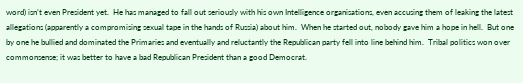word) isn’t even President yet.  He has managed to fall out seriously with his own Intelligence organisations, even accusing them of leaking the latest allegations (apparently a compromising sexual tape in the hands of Russia) about him.  When he started out, nobody gave him a hope in hell.  But one by one he bullied and dominated the Primaries and eventually and reluctantly the Republican party fell into line behind him.  Tribal politics won over commonsense; it was better to have a bad Republican President than a good Democrat.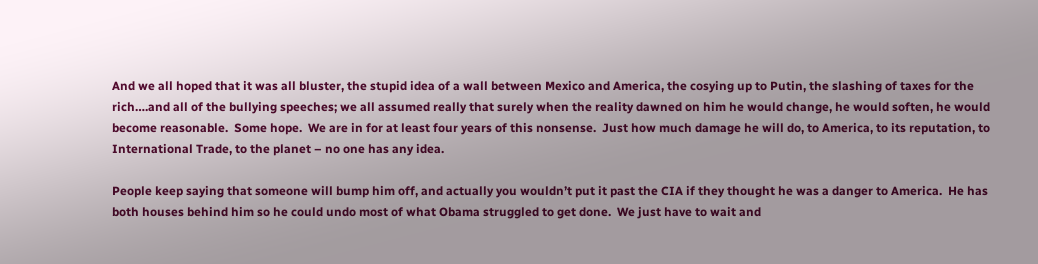And we all hoped that it was all bluster, the stupid idea of a wall between Mexico and America, the cosying up to Putin, the slashing of taxes for the rich….and all of the bullying speeches; we all assumed really that surely when the reality dawned on him he would change, he would soften, he would become reasonable.  Some hope.  We are in for at least four years of this nonsense.  Just how much damage he will do, to America, to its reputation, to International Trade, to the planet – no one has any idea.

People keep saying that someone will bump him off, and actually you wouldn’t put it past the CIA if they thought he was a danger to America.  He has both houses behind him so he could undo most of what Obama struggled to get done.  We just have to wait and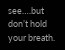see….but don’t hold your breath.